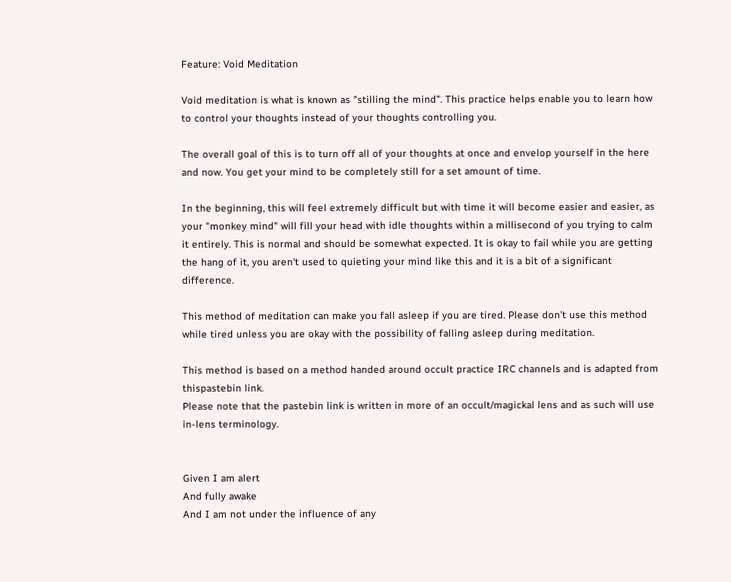Feature: Void Meditation

Void meditation is what is known as "stilling the mind". This practice helps enable you to learn how to control your thoughts instead of your thoughts controlling you.

The overall goal of this is to turn off all of your thoughts at once and envelop yourself in the here and now. You get your mind to be completely still for a set amount of time.

In the beginning, this will feel extremely difficult but with time it will become easier and easier, as your "monkey mind" will fill your head with idle thoughts within a millisecond of you trying to calm it entirely. This is normal and should be somewhat expected. It is okay to fail while you are getting the hang of it, you aren't used to quieting your mind like this and it is a bit of a significant difference.

This method of meditation can make you fall asleep if you are tired. Please don't use this method while tired unless you are okay with the possibility of falling asleep during meditation.

This method is based on a method handed around occult practice IRC channels and is adapted from thispastebin link.
Please note that the pastebin link is written in more of an occult/magickal lens and as such will use in-lens terminology.


Given I am alert
And fully awake
And I am not under the influence of any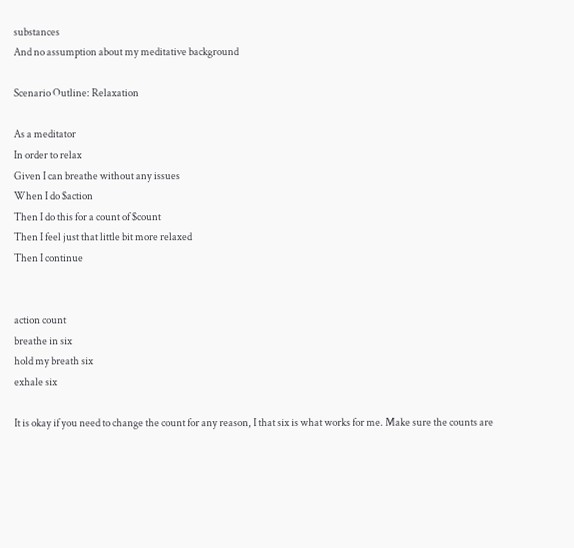substances
And no assumption about my meditative background

Scenario Outline: Relaxation

As a meditator
In order to relax
Given I can breathe without any issues
When I do $action
Then I do this for a count of $count
Then I feel just that little bit more relaxed
Then I continue


action count
breathe in six
hold my breath six
exhale six

It is okay if you need to change the count for any reason, I that six is what works for me. Make sure the counts are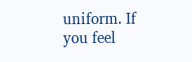uniform. If you feel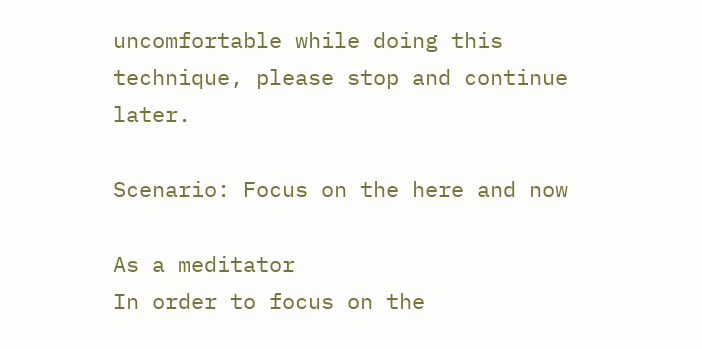uncomfortable while doing this technique, please stop and continue later.

Scenario: Focus on the here and now

As a meditator
In order to focus on the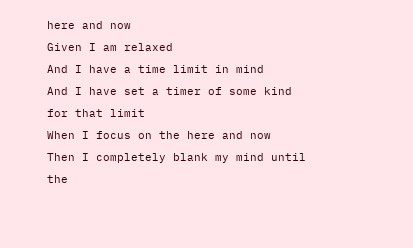here and now
Given I am relaxed
And I have a time limit in mind
And I have set a timer of some kind for that limit
When I focus on the here and now
Then I completely blank my mind until the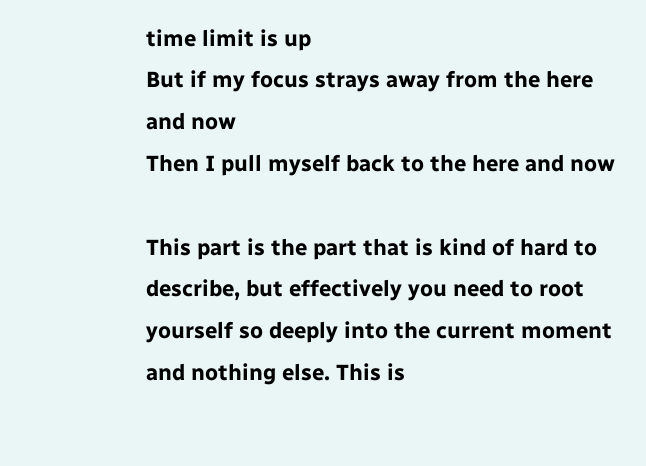time limit is up
But if my focus strays away from the here and now
Then I pull myself back to the here and now

This part is the part that is kind of hard to describe, but effectively you need to root yourself so deeply into the current moment and nothing else. This is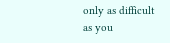only as difficult as you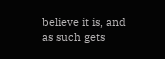believe it is, and as such gets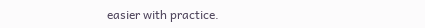easier with practice.